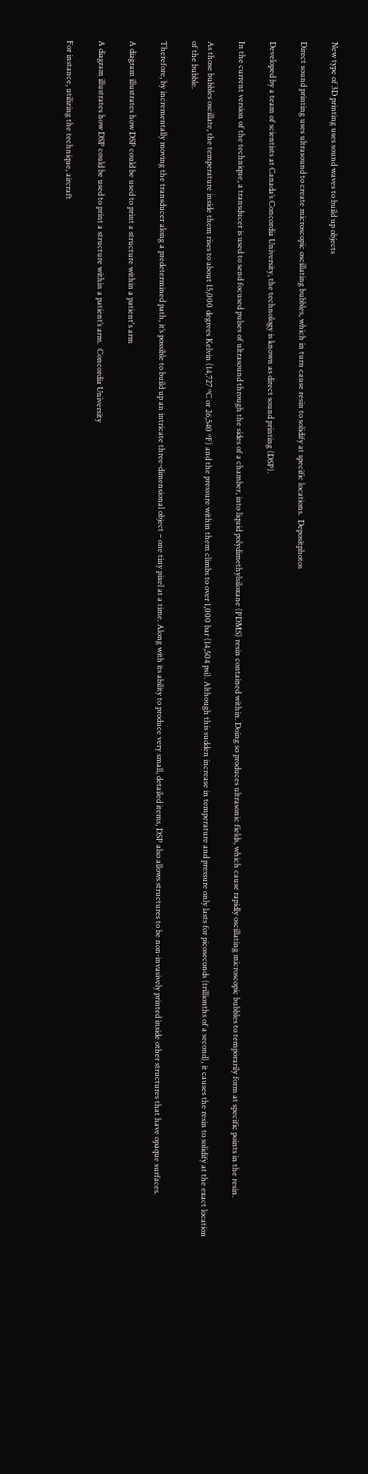New type of 3D printing uses sound waves to build up objects

Direct sound printing uses ultrasound to create microscopic oscillating bubbles, which in turn cause resin to solidify at specific locations.  Depositphotos

Developed by a team of scientists at Canada’s Concordia University, the technology is known as direct sound printing (DSP).

In the current version of the technique, a transducer is used to send focused pulses of ultrasound through the sides of a chamber, into liquid polydimethylsiloxane (PDMS) resin contained within. Doing so produces ultrasonic fields, which cause rapidly oscillating microscopic bubbles to temporarily form at specific points in the resin.

As those bubbles oscillate, the temperature inside them rises to about 15,000 degrees Kelvin (14,727 ºC or 26,540 ºF) and the pressure within them climbs to over 1,000 bar (14,504 psi). Although this sudden increase in temperature and pressure only lasts for picoseconds (trillionths of a second), it causes the resin to solidify at the exact location of the bubble.

Therefore, by incrementally moving the transducer along a predetermined path, it’s possible to build up an intricate three-dimensional object – one tiny pixel at a time. Along with its ability to produce very small, detailed items, DSP also allows structures to be non-invasively printed inside other structures that have opaque surfaces.

A diagram illustrates how DSP could be used to print a structure within a patient's arm

A diagram illustrates how DSP could be used to print a structure within a patient’s arm.  Concordia University

For instance, utilizing the technique, aircraft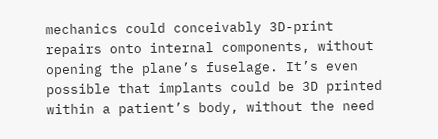mechanics could conceivably 3D-print repairs onto internal components, without opening the plane’s fuselage. It’s even possible that implants could be 3D printed within a patient’s body, without the need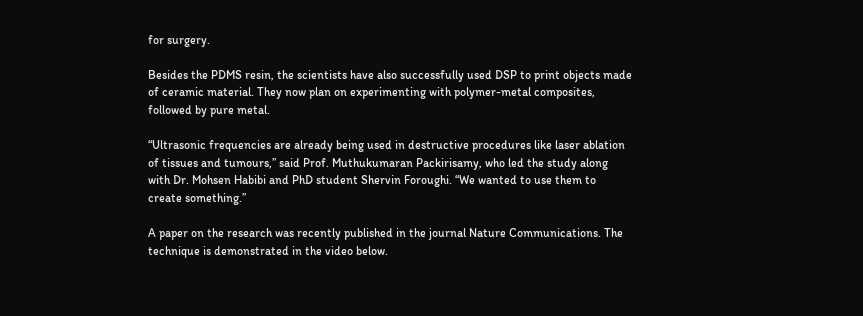for surgery.

Besides the PDMS resin, the scientists have also successfully used DSP to print objects made of ceramic material. They now plan on experimenting with polymer-metal composites, followed by pure metal.

“Ultrasonic frequencies are already being used in destructive procedures like laser ablation of tissues and tumours,” said Prof. Muthukumaran Packirisamy, who led the study along with Dr. Mohsen Habibi and PhD student Shervin Foroughi. “We wanted to use them to create something.”

A paper on the research was recently published in the journal Nature Communications. The technique is demonstrated in the video below.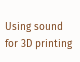Using sound for 3D printing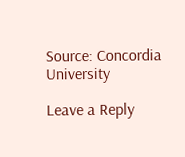Source: Concordia University

Leave a Reply